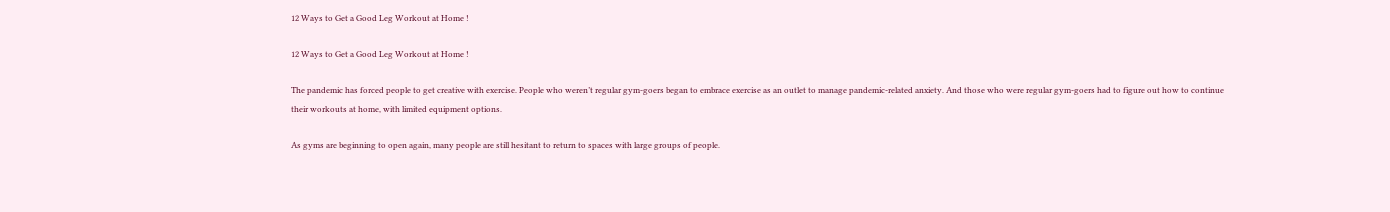12 Ways to Get a Good Leg Workout at Home !

12 Ways to Get a Good Leg Workout at Home !

The pandemic has forced people to get creative with exercise. People who weren’t regular gym-goers began to embrace exercise as an outlet to manage pandemic-related anxiety. And those who were regular gym-goers had to figure out how to continue their workouts at home, with limited equipment options.

As gyms are beginning to open again, many people are still hesitant to return to spaces with large groups of people.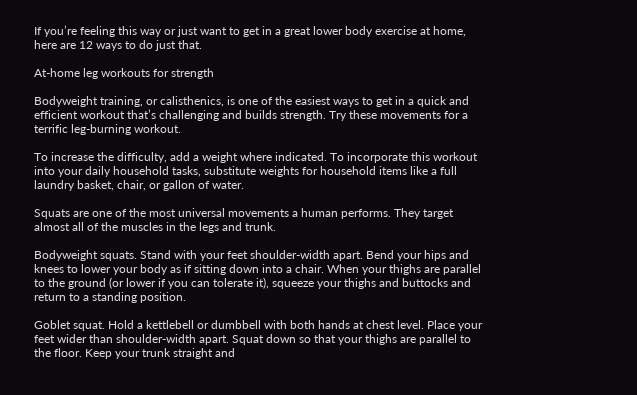If you’re feeling this way or just want to get in a great lower body exercise at home, here are 12 ways to do just that.

At-home leg workouts for strength

Bodyweight training, or calisthenics, is one of the easiest ways to get in a quick and efficient workout that’s challenging and builds strength. Try these movements for a terrific leg-burning workout.

To increase the difficulty, add a weight where indicated. To incorporate this workout into your daily household tasks, substitute weights for household items like a full laundry basket, chair, or gallon of water.

Squats are one of the most universal movements a human performs. They target almost all of the muscles in the legs and trunk.

Bodyweight squats. Stand with your feet shoulder-width apart. Bend your hips and knees to lower your body as if sitting down into a chair. When your thighs are parallel to the ground (or lower if you can tolerate it), squeeze your thighs and buttocks and return to a standing position.

Goblet squat. Hold a kettlebell or dumbbell with both hands at chest level. Place your feet wider than shoulder-width apart. Squat down so that your thighs are parallel to the floor. Keep your trunk straight and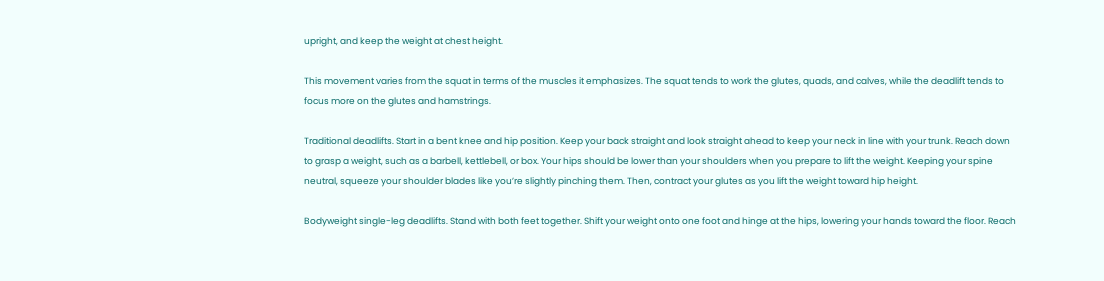upright, and keep the weight at chest height.

This movement varies from the squat in terms of the muscles it emphasizes. The squat tends to work the glutes, quads, and calves, while the deadlift tends to focus more on the glutes and hamstrings.

Traditional deadlifts. Start in a bent knee and hip position. Keep your back straight and look straight ahead to keep your neck in line with your trunk. Reach down to grasp a weight, such as a barbell, kettlebell, or box. Your hips should be lower than your shoulders when you prepare to lift the weight. Keeping your spine neutral, squeeze your shoulder blades like you’re slightly pinching them. Then, contract your glutes as you lift the weight toward hip height.

Bodyweight single-leg deadlifts. Stand with both feet together. Shift your weight onto one foot and hinge at the hips, lowering your hands toward the floor. Reach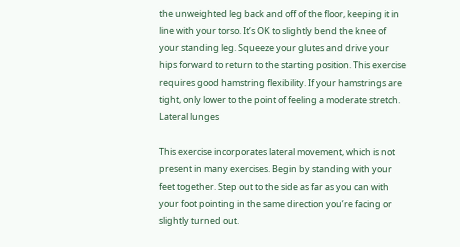the unweighted leg back and off of the floor, keeping it in line with your torso. It’s OK to slightly bend the knee of your standing leg. Squeeze your glutes and drive your hips forward to return to the starting position. This exercise requires good hamstring flexibility. If your hamstrings are tight, only lower to the point of feeling a moderate stretch.
Lateral lunges

This exercise incorporates lateral movement, which is not present in many exercises. Begin by standing with your feet together. Step out to the side as far as you can with your foot pointing in the same direction you’re facing or slightly turned out.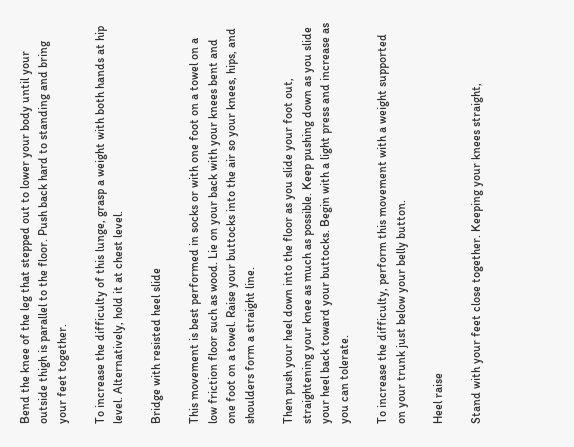Bend the knee of the leg that stepped out to lower your body until your outside thigh is parallel to the floor. Push back hard to standing and bring your feet together.

To increase the difficulty of this lunge, grasp a weight with both hands at hip level. Alternatively, hold it at chest level.

Bridge with resisted heel slide

This movement is best performed in socks or with one foot on a towel on a low friction floor such as wood. Lie on your back with your knees bent and one foot on a towel. Raise your buttocks into the air so your knees, hips, and shoulders form a straight line.

Then push your heel down into the floor as you slide your foot out, straightening your knee as much as possible. Keep pushing down as you slide your heel back toward your buttocks. Begin with a light press and increase as you can tolerate.

To increase the difficulty, perform this movement with a weight supported on your trunk just below your belly button.

Heel raise

Stand with your feet close together. Keeping your knees straight,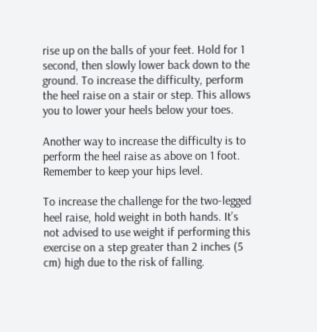rise up on the balls of your feet. Hold for 1 second, then slowly lower back down to the ground. To increase the difficulty, perform the heel raise on a stair or step. This allows you to lower your heels below your toes.

Another way to increase the difficulty is to perform the heel raise as above on 1 foot. Remember to keep your hips level.

To increase the challenge for the two-legged heel raise, hold weight in both hands. It’s not advised to use weight if performing this exercise on a step greater than 2 inches (5 cm) high due to the risk of falling.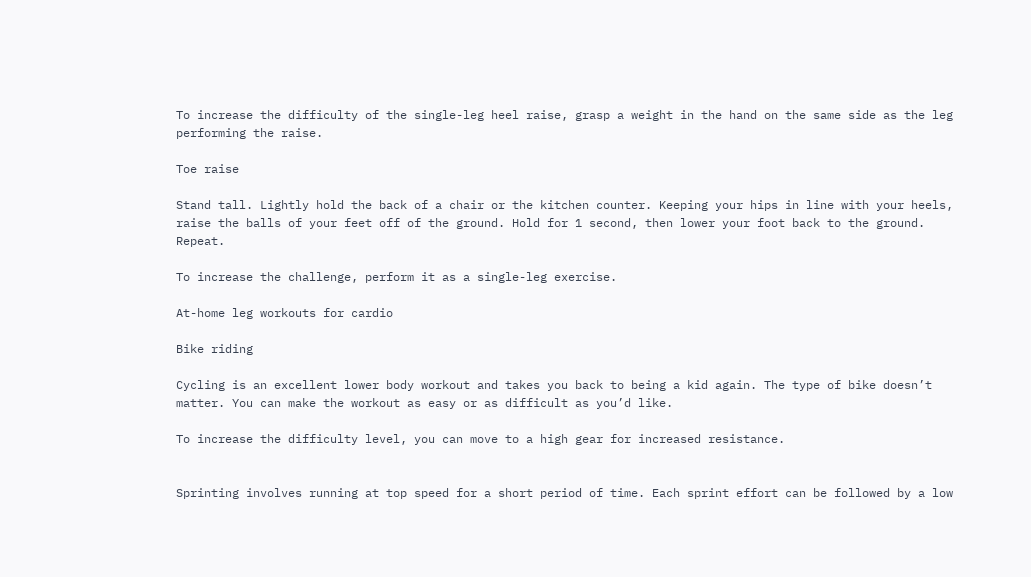To increase the difficulty of the single-leg heel raise, grasp a weight in the hand on the same side as the leg performing the raise.

Toe raise

Stand tall. Lightly hold the back of a chair or the kitchen counter. Keeping your hips in line with your heels, raise the balls of your feet off of the ground. Hold for 1 second, then lower your foot back to the ground. Repeat.

To increase the challenge, perform it as a single-leg exercise.

At-home leg workouts for cardio

Bike riding

Cycling is an excellent lower body workout and takes you back to being a kid again. The type of bike doesn’t matter. You can make the workout as easy or as difficult as you’d like.

To increase the difficulty level, you can move to a high gear for increased resistance.


Sprinting involves running at top speed for a short period of time. Each sprint effort can be followed by a low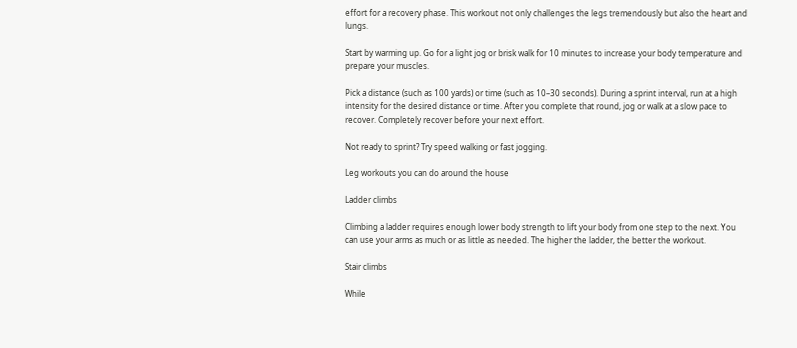effort for a recovery phase. This workout not only challenges the legs tremendously but also the heart and lungs.

Start by warming up. Go for a light jog or brisk walk for 10 minutes to increase your body temperature and prepare your muscles.

Pick a distance (such as 100 yards) or time (such as 10–30 seconds). During a sprint interval, run at a high intensity for the desired distance or time. After you complete that round, jog or walk at a slow pace to recover. Completely recover before your next effort.

Not ready to sprint? Try speed walking or fast jogging.

Leg workouts you can do around the house

Ladder climbs

Climbing a ladder requires enough lower body strength to lift your body from one step to the next. You can use your arms as much or as little as needed. The higher the ladder, the better the workout.

Stair climbs

While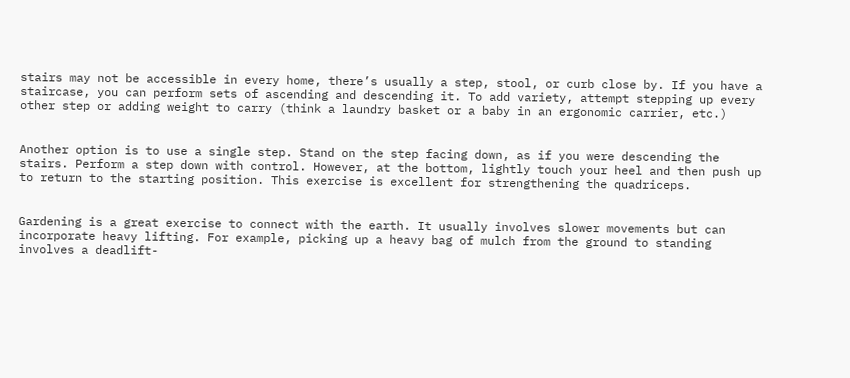stairs may not be accessible in every home, there’s usually a step, stool, or curb close by. If you have a staircase, you can perform sets of ascending and descending it. To add variety, attempt stepping up every other step or adding weight to carry (think a laundry basket or a baby in an ergonomic carrier, etc.)


Another option is to use a single step. Stand on the step facing down, as if you were descending the stairs. Perform a step down with control. However, at the bottom, lightly touch your heel and then push up to return to the starting position. This exercise is excellent for strengthening the quadriceps.


Gardening is a great exercise to connect with the earth. It usually involves slower movements but can incorporate heavy lifting. For example, picking up a heavy bag of mulch from the ground to standing involves a deadlift-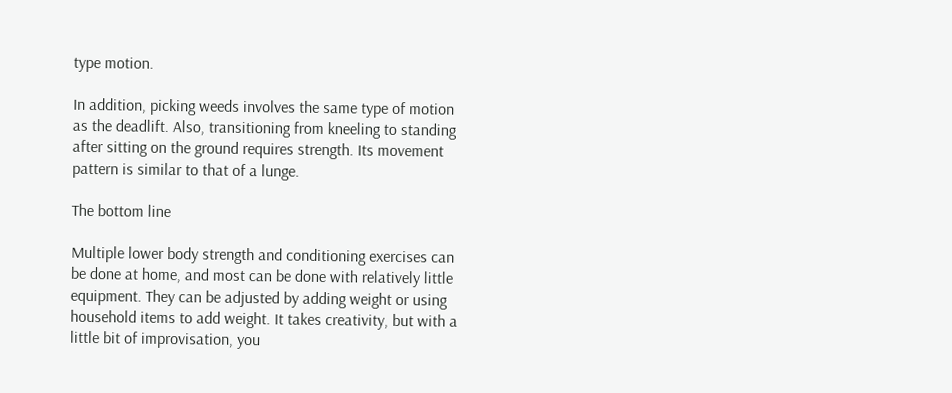type motion.

In addition, picking weeds involves the same type of motion as the deadlift. Also, transitioning from kneeling to standing after sitting on the ground requires strength. Its movement pattern is similar to that of a lunge.

The bottom line

Multiple lower body strength and conditioning exercises can be done at home, and most can be done with relatively little equipment. They can be adjusted by adding weight or using household items to add weight. It takes creativity, but with a little bit of improvisation, you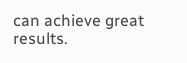can achieve great results.